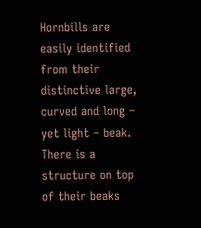Hornbills are easily identified from their distinctive large, curved and long – yet light – beak. There is a structure on top of their beaks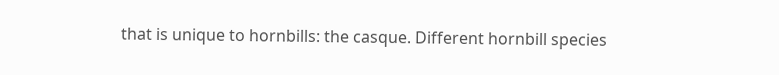that is unique to hornbills: the casque. Different hornbill species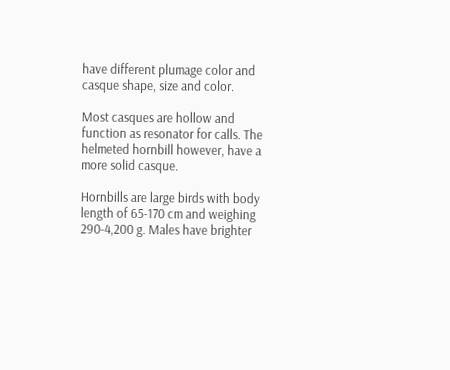have different plumage color and casque shape, size and color.

Most casques are hollow and function as resonator for calls. The helmeted hornbill however, have a more solid casque.

Hornbills are large birds with body length of 65-170 cm and weighing 290-4,200 g. Males have brighter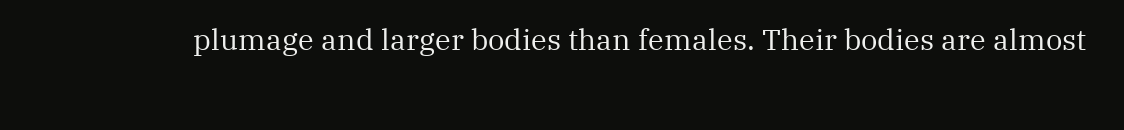plumage and larger bodies than females. Their bodies are almost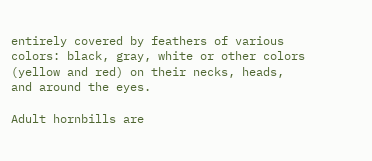entirely covered by feathers of various colors: black, gray, white or other colors (yellow and red) on their necks, heads, and around the eyes.

Adult hornbills are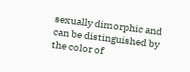sexually dimorphic and can be distinguished by the color of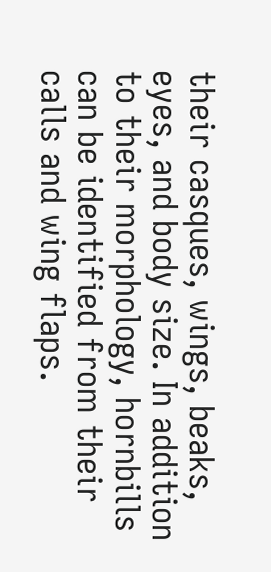their casques, wings, beaks, eyes, and body size. In addition to their morphology, hornbills can be identified from their calls and wing flaps.